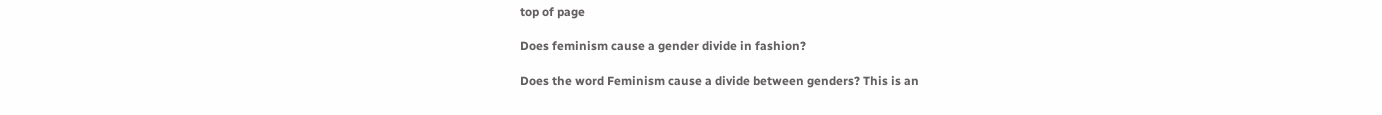top of page

Does feminism cause a gender divide in fashion?

Does the word Feminism cause a divide between genders? This is an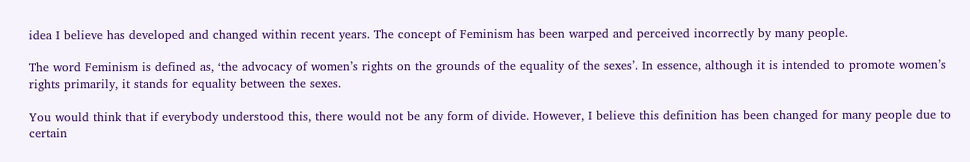idea I believe has developed and changed within recent years. The concept of Feminism has been warped and perceived incorrectly by many people.

The word Feminism is defined as, ‘the advocacy of women’s rights on the grounds of the equality of the sexes’. In essence, although it is intended to promote women’s rights primarily, it stands for equality between the sexes.

You would think that if everybody understood this, there would not be any form of divide. However, I believe this definition has been changed for many people due to certain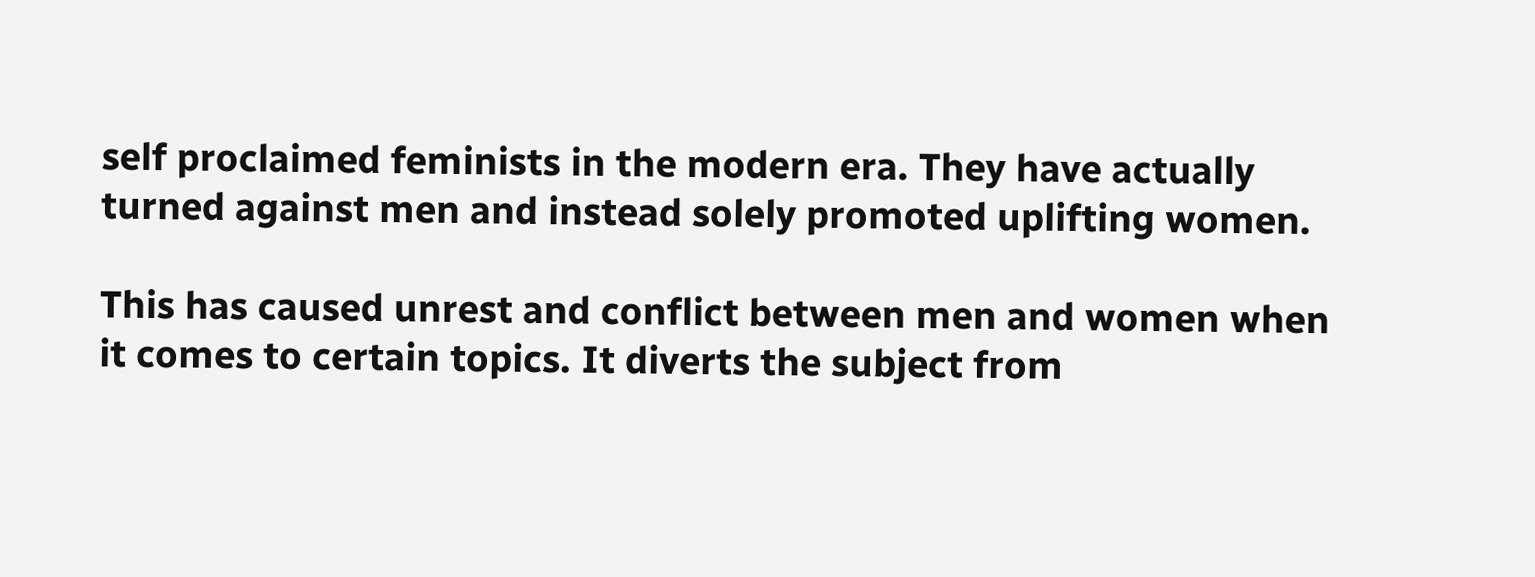self proclaimed feminists in the modern era. They have actually turned against men and instead solely promoted uplifting women.

This has caused unrest and conflict between men and women when it comes to certain topics. It diverts the subject from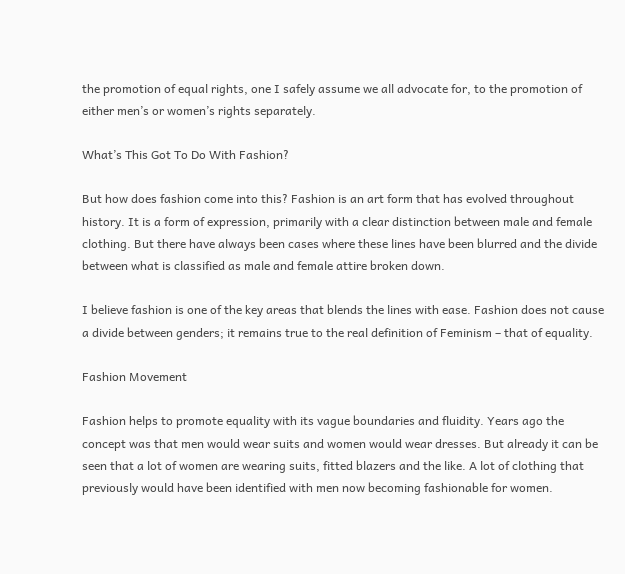the promotion of equal rights, one I safely assume we all advocate for, to the promotion of either men’s or women’s rights separately.

What’s This Got To Do With Fashion?

But how does fashion come into this? Fashion is an art form that has evolved throughout history. It is a form of expression, primarily with a clear distinction between male and female clothing. But there have always been cases where these lines have been blurred and the divide between what is classified as male and female attire broken down.

I believe fashion is one of the key areas that blends the lines with ease. Fashion does not cause a divide between genders; it remains true to the real definition of Feminism – that of equality.

Fashion Movement

Fashion helps to promote equality with its vague boundaries and fluidity. Years ago the concept was that men would wear suits and women would wear dresses. But already it can be seen that a lot of women are wearing suits, fitted blazers and the like. A lot of clothing that previously would have been identified with men now becoming fashionable for women.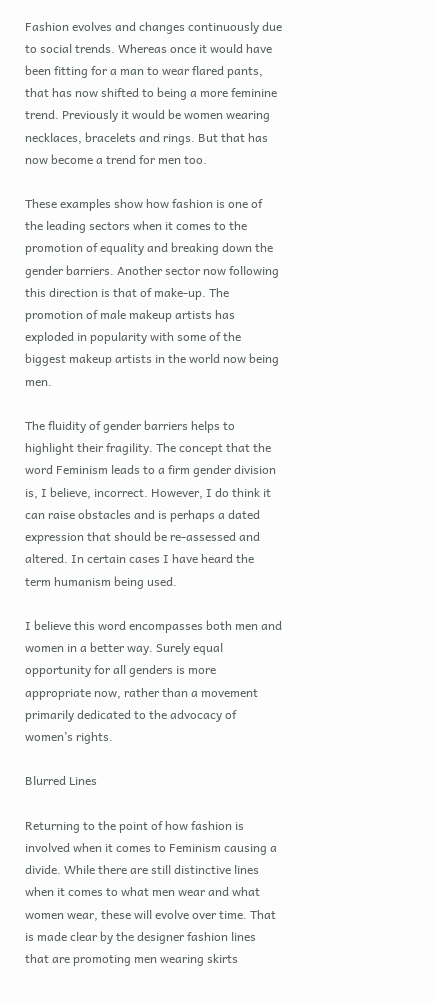Fashion evolves and changes continuously due to social trends. Whereas once it would have been fitting for a man to wear flared pants, that has now shifted to being a more feminine trend. Previously it would be women wearing necklaces, bracelets and rings. But that has now become a trend for men too.

These examples show how fashion is one of the leading sectors when it comes to the promotion of equality and breaking down the gender barriers. Another sector now following this direction is that of make-up. The promotion of male makeup artists has exploded in popularity with some of the biggest makeup artists in the world now being men.

The fluidity of gender barriers helps to highlight their fragility. The concept that the word Feminism leads to a firm gender division is, I believe, incorrect. However, I do think it can raise obstacles and is perhaps a dated expression that should be re-assessed and altered. In certain cases I have heard the term humanism being used.

I believe this word encompasses both men and women in a better way. Surely equal opportunity for all genders is more appropriate now, rather than a movement primarily dedicated to the advocacy of women’s rights.

Blurred Lines

Returning to the point of how fashion is involved when it comes to Feminism causing a divide. While there are still distinctive lines when it comes to what men wear and what women wear, these will evolve over time. That is made clear by the designer fashion lines that are promoting men wearing skirts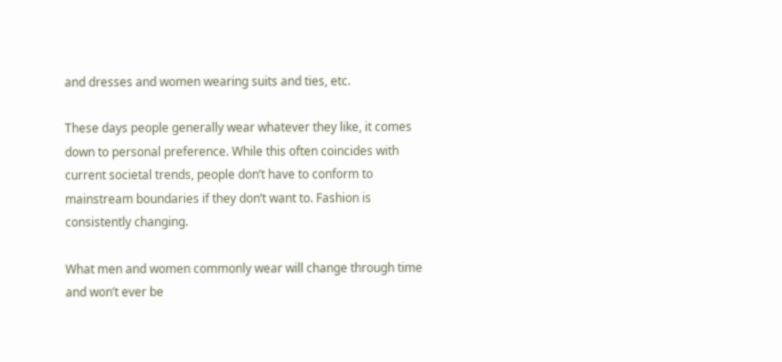and dresses and women wearing suits and ties, etc.

These days people generally wear whatever they like, it comes down to personal preference. While this often coincides with current societal trends, people don’t have to conform to mainstream boundaries if they don’t want to. Fashion is consistently changing.

What men and women commonly wear will change through time and won’t ever be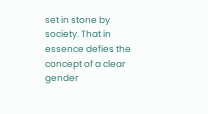set in stone by society. That in essence defies the concept of a clear gender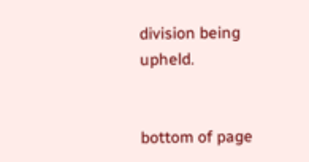division being upheld.


bottom of page